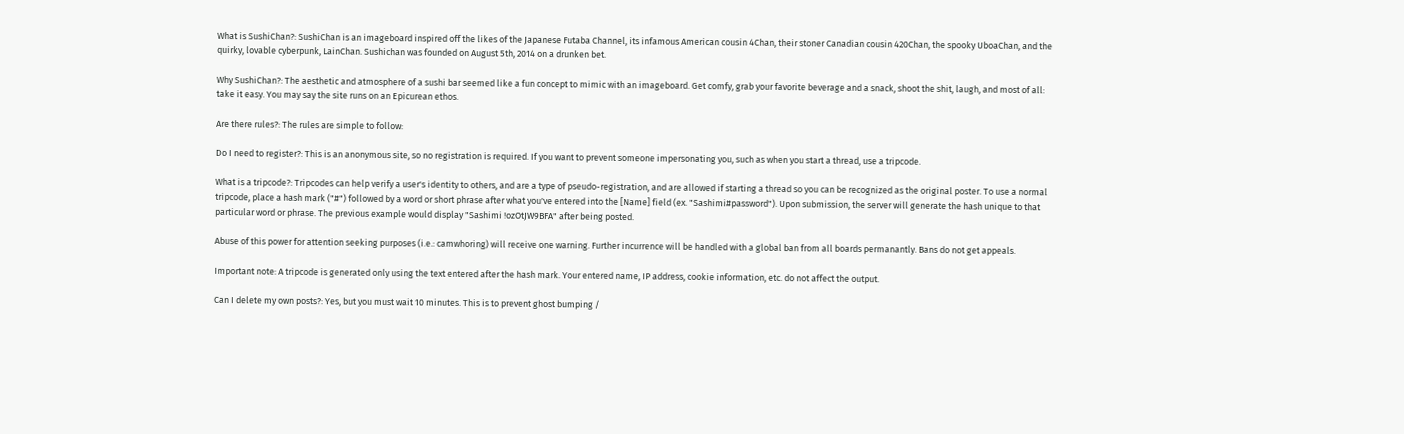What is SushiChan?: SushiChan is an imageboard inspired off the likes of the Japanese Futaba Channel, its infamous American cousin 4Chan, their stoner Canadian cousin 420Chan, the spooky UboaChan, and the quirky, lovable cyberpunk, LainChan. Sushichan was founded on August 5th, 2014 on a drunken bet.

Why SushiChan?: The aesthetic and atmosphere of a sushi bar seemed like a fun concept to mimic with an imageboard. Get comfy, grab your favorite beverage and a snack, shoot the shit, laugh, and most of all: take it easy. You may say the site runs on an Epicurean ethos.

Are there rules?: The rules are simple to follow:

Do I need to register?: This is an anonymous site, so no registration is required. If you want to prevent someone impersonating you, such as when you start a thread, use a tripcode.

What is a tripcode?: Tripcodes can help verify a user's identity to others, and are a type of pseudo-registration, and are allowed if starting a thread so you can be recognized as the original poster. To use a normal tripcode, place a hash mark ("#") followed by a word or short phrase after what you've entered into the [Name] field (ex. "Sashimi#password"). Upon submission, the server will generate the hash unique to that particular word or phrase. The previous example would display "Sashimi !ozOtJW9BFA" after being posted.

Abuse of this power for attention seeking purposes (i.e.: camwhoring) will receive one warning. Further incurrence will be handled with a global ban from all boards permanantly. Bans do not get appeals.

Important note: A tripcode is generated only using the text entered after the hash mark. Your entered name, IP address, cookie information, etc. do not affect the output.

Can I delete my own posts?: Yes, but you must wait 10 minutes. This is to prevent ghost bumping /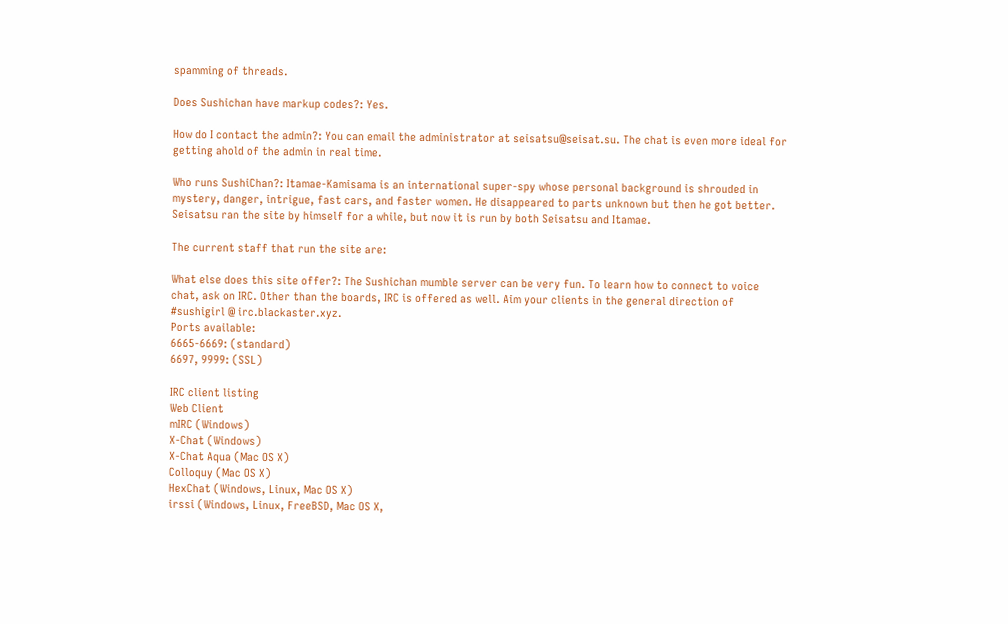spamming of threads.

Does Sushichan have markup codes?: Yes.

How do I contact the admin?: You can email the administrator at seisatsu@seisat.su. The chat is even more ideal for getting ahold of the admin in real time.

Who runs SushiChan?: Itamae-Kamisama is an international super-spy whose personal background is shrouded in mystery, danger, intrigue, fast cars, and faster women. He disappeared to parts unknown but then he got better. Seisatsu ran the site by himself for a while, but now it is run by both Seisatsu and Itamae.

The current staff that run the site are:

What else does this site offer?: The Sushichan mumble server can be very fun. To learn how to connect to voice chat, ask on IRC. Other than the boards, IRC is offered as well. Aim your clients in the general direction of #sushigirl @ irc.blackaster.xyz.
Ports available:
6665-6669: (standard)
6697, 9999: (SSL)

IRC client listing
Web Client
mIRC (Windows)
X-Chat (Windows)
X-Chat Aqua (Mac OS X)
Colloquy (Mac OS X)
HexChat (Windows, Linux, Mac OS X)
irssi (Windows, Linux, FreeBSD, Mac OS X,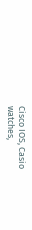Cisco IOS, Casio watches,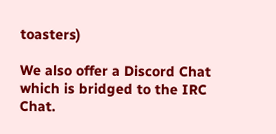toasters)

We also offer a Discord Chat which is bridged to the IRC Chat.